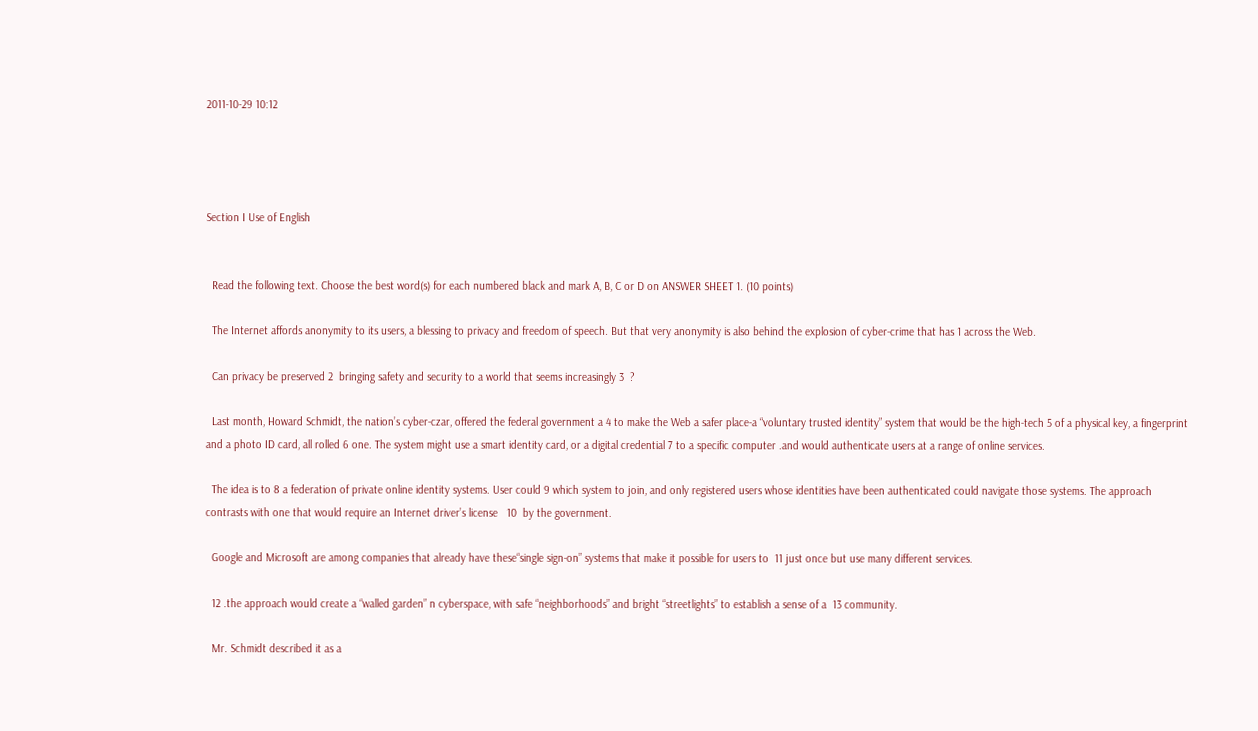2011-10-29 10:12




Section I Use of English


  Read the following text. Choose the best word(s) for each numbered black and mark A, B, C or D on ANSWER SHEET 1. (10 points)

  The Internet affords anonymity to its users, a blessing to privacy and freedom of speech. But that very anonymity is also behind the explosion of cyber-crime that has 1 across the Web.

  Can privacy be preserved 2  bringing safety and security to a world that seems increasingly 3  ?

  Last month, Howard Schmidt, the nation’s cyber-czar, offered the federal government a 4 to make the Web a safer place-a “voluntary trusted identity” system that would be the high-tech 5 of a physical key, a fingerprint and a photo ID card, all rolled 6 one. The system might use a smart identity card, or a digital credential 7 to a specific computer .and would authenticate users at a range of online services.

  The idea is to 8 a federation of private online identity systems. User could 9 which system to join, and only registered users whose identities have been authenticated could navigate those systems. The approach contrasts with one that would require an Internet driver’s license   10  by the government.

  Google and Microsoft are among companies that already have these“single sign-on” systems that make it possible for users to  11 just once but use many different services.

  12 .the approach would create a “walled garden” n cyberspace, with safe “neighborhoods” and bright “streetlights” to establish a sense of a  13 community.

  Mr. Schmidt described it as a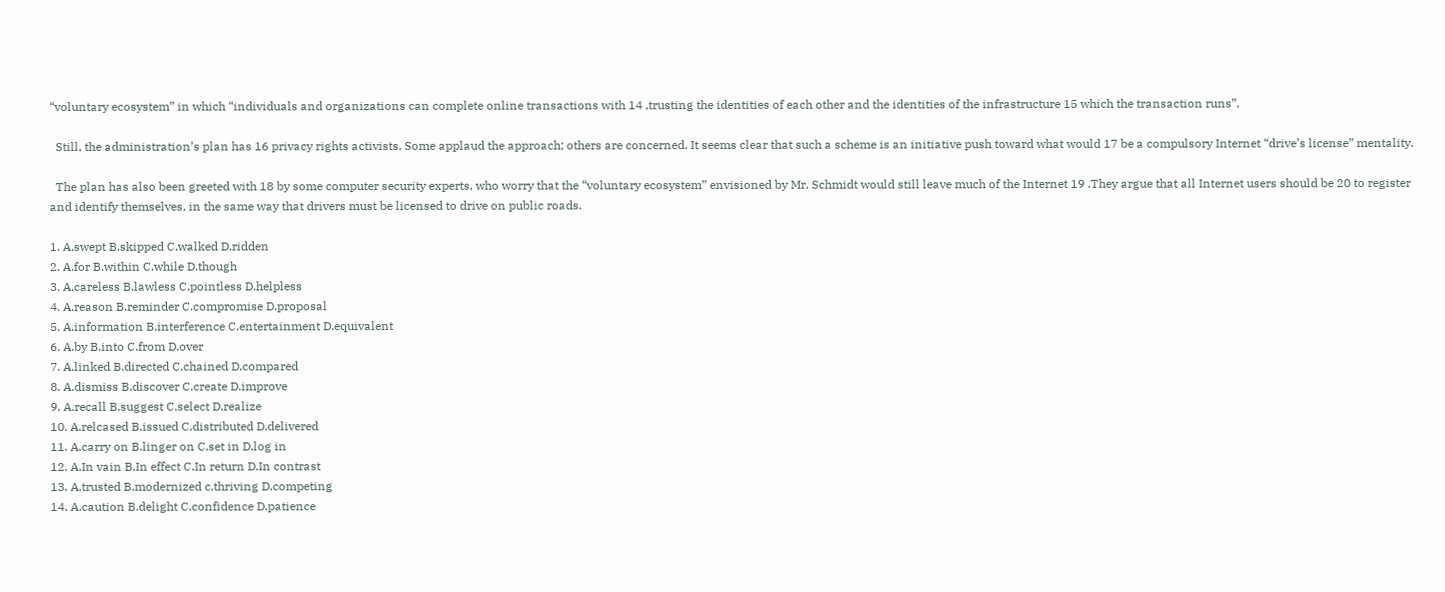“voluntary ecosystem” in which “individuals and organizations can complete online transactions with 14 ,trusting the identities of each other and the identities of the infrastructure 15 which the transaction runs”.

  Still, the administration’s plan has 16 privacy rights activists. Some applaud the approach; others are concerned. It seems clear that such a scheme is an initiative push toward what would 17 be a compulsory Internet “drive’s license” mentality.

  The plan has also been greeted with 18 by some computer security experts, who worry that the “voluntary ecosystem” envisioned by Mr. Schmidt would still leave much of the Internet 19 .They argue that all Internet users should be 20 to register and identify themselves, in the same way that drivers must be licensed to drive on public roads.

1. A.swept B.skipped C.walked D.ridden
2. A.for B.within C.while D.though
3. A.careless B.lawless C.pointless D.helpless
4. A.reason B.reminder C.compromise D.proposal
5. A.information B.interference C.entertainment D.equivalent
6. A.by B.into C.from D.over
7. A.linked B.directed C.chained D.compared
8. A.dismiss B.discover C.create D.improve
9. A.recall B.suggest C.select D.realize
10. A.relcased B.issued C.distributed D.delivered
11. A.carry on B.linger on C.set in D.log in
12. A.In vain B.In effect C.In return D.In contrast
13. A.trusted B.modernized c.thriving D.competing
14. A.caution B.delight C.confidence D.patience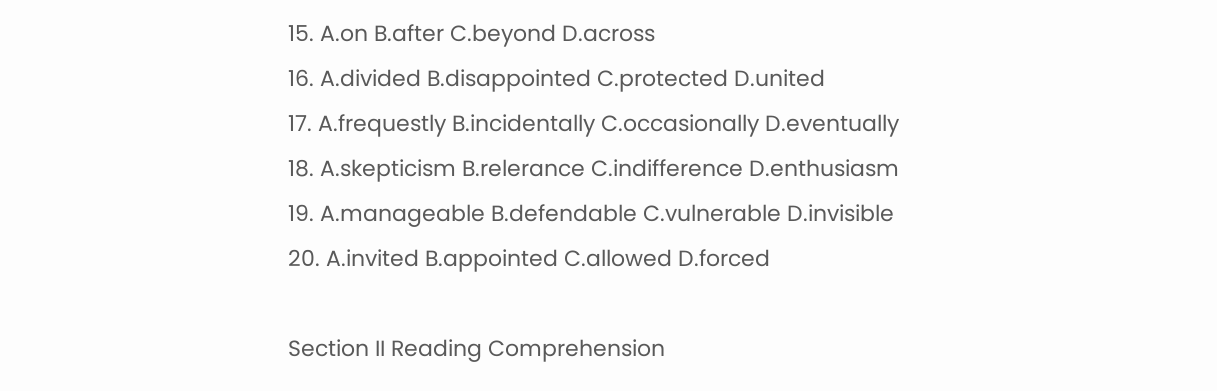15. A.on B.after C.beyond D.across
16. A.divided B.disappointed C.protected D.united
17. A.frequestly B.incidentally C.occasionally D.eventually
18. A.skepticism B.relerance C.indifference D.enthusiasm
19. A.manageable B.defendable C.vulnerable D.invisible
20. A.invited B.appointed C.allowed D.forced

Section II Reading Comprehension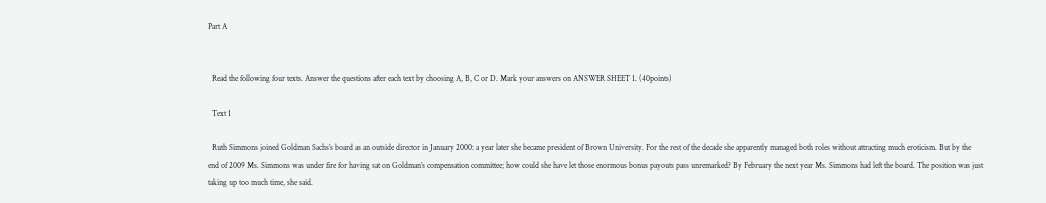Part A


  Read the following four texts. Answer the questions after each text by choosing A, B, C or D. Mark your answers on ANSWER SHEET 1. (40points)

  Text 1

  Ruth Simmons joined Goldman Sachs’s board as an outside director in January 2000: a year later she became president of Brown University. For the rest of the decade she apparently managed both roles without attracting much eroticism. But by the end of 2009 Ms. Simmons was under fire for having sat on Goldman’s compensation committee; how could she have let those enormous bonus payouts pass unremarked? By February the next year Ms. Simmons had left the board. The position was just taking up too much time, she said.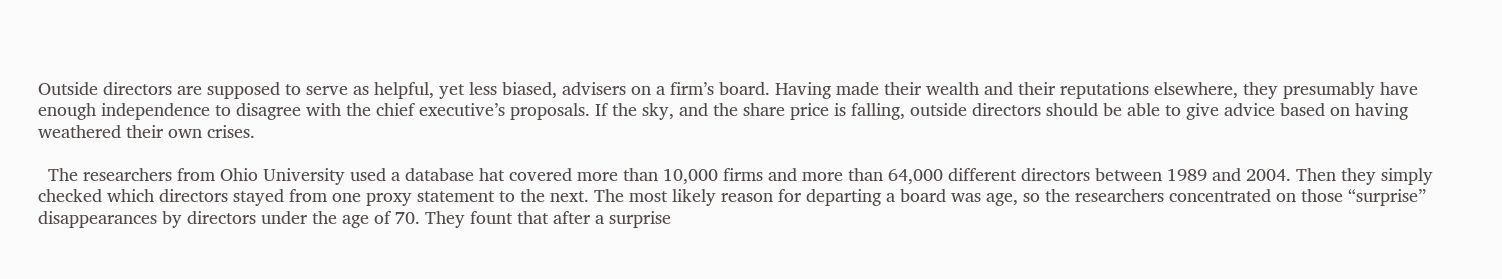Outside directors are supposed to serve as helpful, yet less biased, advisers on a firm’s board. Having made their wealth and their reputations elsewhere, they presumably have enough independence to disagree with the chief executive’s proposals. If the sky, and the share price is falling, outside directors should be able to give advice based on having weathered their own crises.

  The researchers from Ohio University used a database hat covered more than 10,000 firms and more than 64,000 different directors between 1989 and 2004. Then they simply checked which directors stayed from one proxy statement to the next. The most likely reason for departing a board was age, so the researchers concentrated on those “surprise” disappearances by directors under the age of 70. They fount that after a surprise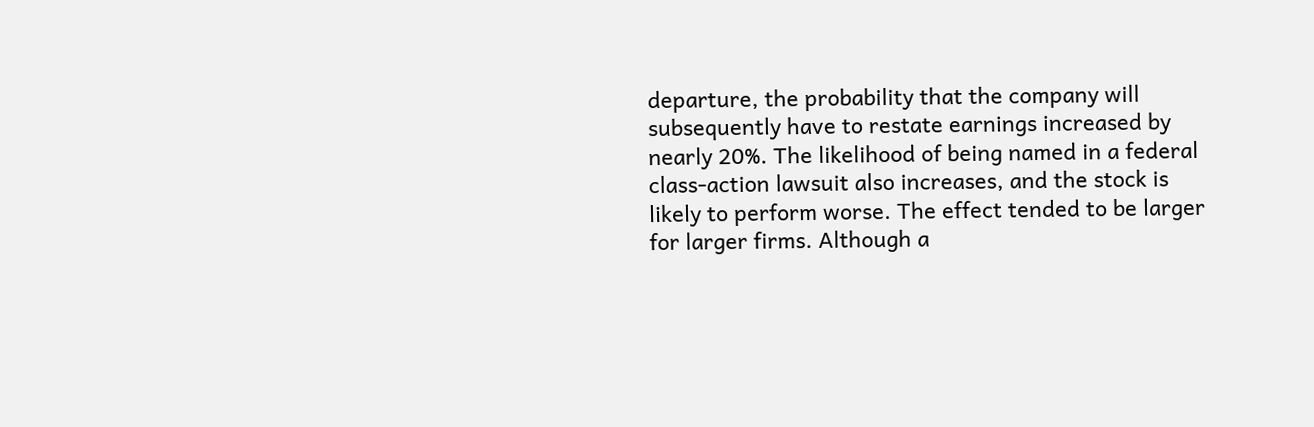departure, the probability that the company will subsequently have to restate earnings increased by nearly 20%. The likelihood of being named in a federal class-action lawsuit also increases, and the stock is likely to perform worse. The effect tended to be larger for larger firms. Although a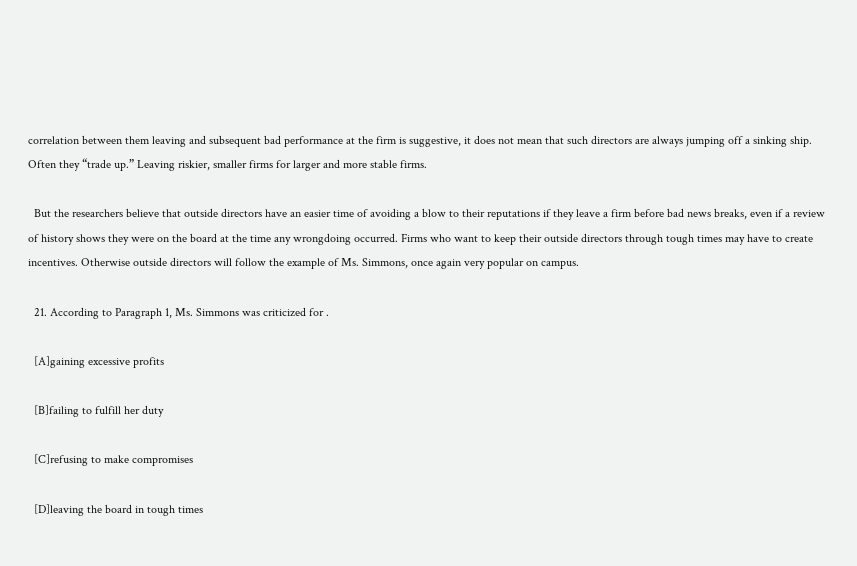correlation between them leaving and subsequent bad performance at the firm is suggestive, it does not mean that such directors are always jumping off a sinking ship. Often they “trade up.” Leaving riskier, smaller firms for larger and more stable firms.

  But the researchers believe that outside directors have an easier time of avoiding a blow to their reputations if they leave a firm before bad news breaks, even if a review of history shows they were on the board at the time any wrongdoing occurred. Firms who want to keep their outside directors through tough times may have to create incentives. Otherwise outside directors will follow the example of Ms. Simmons, once again very popular on campus.

  21. According to Paragraph 1, Ms. Simmons was criticized for .

  [A]gaining excessive profits

  [B]failing to fulfill her duty

  [C]refusing to make compromises

  [D]leaving the board in tough times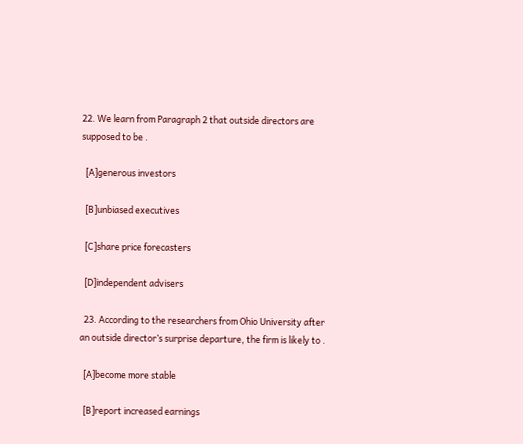22. We learn from Paragraph 2 that outside directors are supposed to be .

  [A]generous investors

  [B]unbiased executives

  [C]share price forecasters

  [D]independent advisers

  23. According to the researchers from Ohio University after an outside director’s surprise departure, the firm is likely to .

  [A]become more stable

  [B]report increased earnings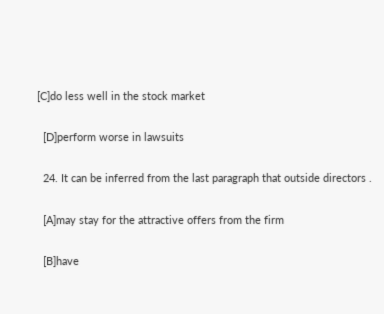[C]do less well in the stock market

  [D]perform worse in lawsuits

  24. It can be inferred from the last paragraph that outside directors .

  [A]may stay for the attractive offers from the firm

  [B]have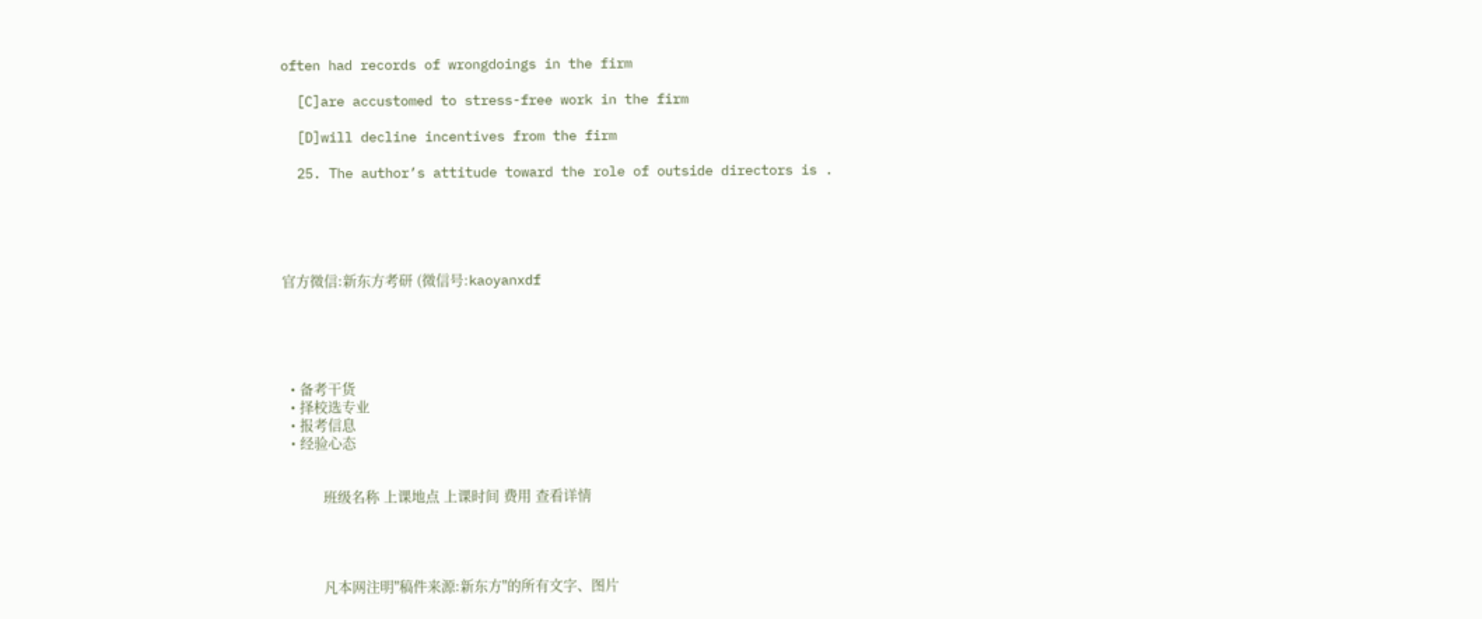often had records of wrongdoings in the firm

  [C]are accustomed to stress-free work in the firm

  [D]will decline incentives from the firm

  25. The author’s attitude toward the role of outside directors is .





官方微信:新东方考研 (微信号:kaoyanxdf





  • 备考干货
  • 择校选专业
  • 报考信息
  • 经验心态


          班级名称 上课地点 上课时间 费用 查看详情




          凡本网注明"稿件来源:新东方"的所有文字、图片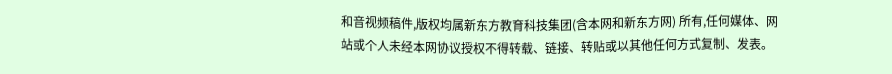和音视频稿件,版权均属新东方教育科技集团(含本网和新东方网) 所有,任何媒体、网站或个人未经本网协议授权不得转载、链接、转贴或以其他任何方式复制、发表。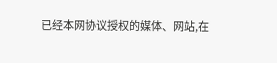已经本网协议授权的媒体、网站,在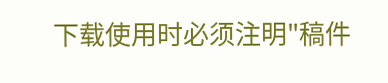下载使用时必须注明"稿件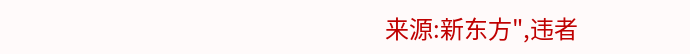来源:新东方",违者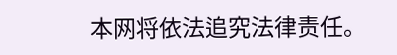本网将依法追究法律责任。